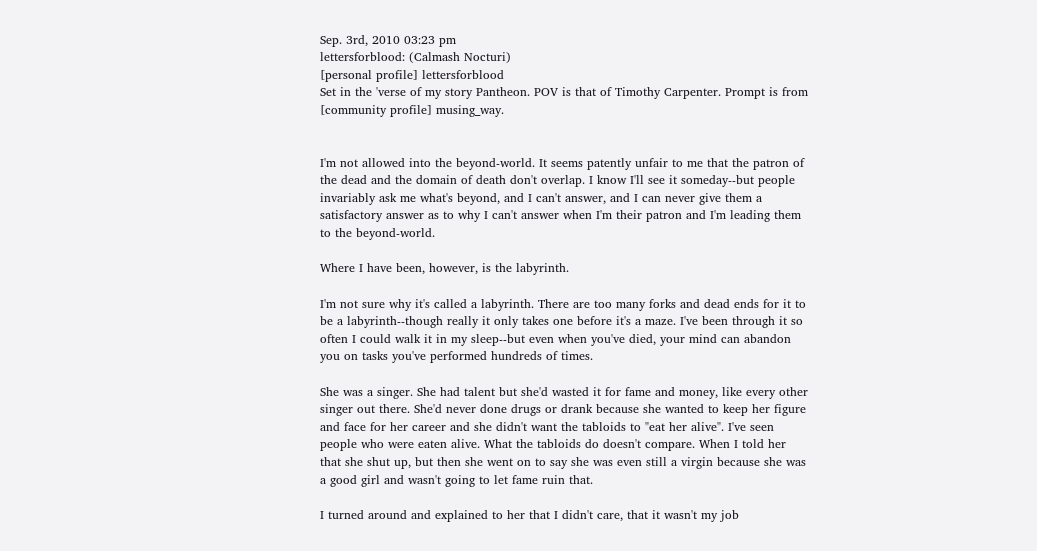Sep. 3rd, 2010 03:23 pm
lettersforblood: (Calmash Nocturi)
[personal profile] lettersforblood
Set in the 'verse of my story Pantheon. POV is that of Timothy Carpenter. Prompt is from [community profile] musing_way.


I'm not allowed into the beyond-world. It seems patently unfair to me that the patron of the dead and the domain of death don't overlap. I know I'll see it someday--but people invariably ask me what's beyond, and I can't answer, and I can never give them a satisfactory answer as to why I can't answer when I'm their patron and I'm leading them to the beyond-world.

Where I have been, however, is the labyrinth.

I'm not sure why it's called a labyrinth. There are too many forks and dead ends for it to be a labyrinth--though really it only takes one before it's a maze. I've been through it so often I could walk it in my sleep--but even when you've died, your mind can abandon you on tasks you've performed hundreds of times.

She was a singer. She had talent but she'd wasted it for fame and money, like every other singer out there. She'd never done drugs or drank because she wanted to keep her figure and face for her career and she didn't want the tabloids to "eat her alive". I've seen people who were eaten alive. What the tabloids do doesn't compare. When I told her that she shut up, but then she went on to say she was even still a virgin because she was a good girl and wasn't going to let fame ruin that.

I turned around and explained to her that I didn't care, that it wasn't my job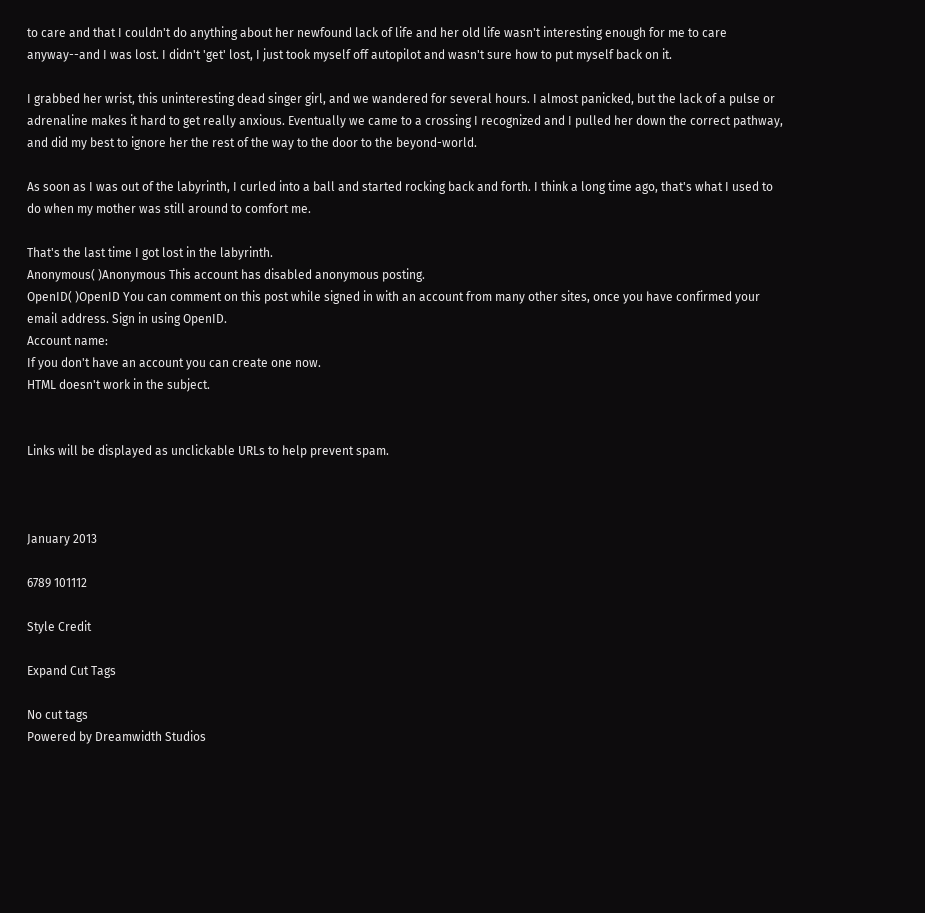to care and that I couldn't do anything about her newfound lack of life and her old life wasn't interesting enough for me to care anyway--and I was lost. I didn't 'get' lost, I just took myself off autopilot and wasn't sure how to put myself back on it.

I grabbed her wrist, this uninteresting dead singer girl, and we wandered for several hours. I almost panicked, but the lack of a pulse or adrenaline makes it hard to get really anxious. Eventually we came to a crossing I recognized and I pulled her down the correct pathway, and did my best to ignore her the rest of the way to the door to the beyond-world.

As soon as I was out of the labyrinth, I curled into a ball and started rocking back and forth. I think a long time ago, that's what I used to do when my mother was still around to comfort me.

That's the last time I got lost in the labyrinth.
Anonymous( )Anonymous This account has disabled anonymous posting.
OpenID( )OpenID You can comment on this post while signed in with an account from many other sites, once you have confirmed your email address. Sign in using OpenID.
Account name:
If you don't have an account you can create one now.
HTML doesn't work in the subject.


Links will be displayed as unclickable URLs to help prevent spam.



January 2013

6789 101112

Style Credit

Expand Cut Tags

No cut tags
Powered by Dreamwidth Studios